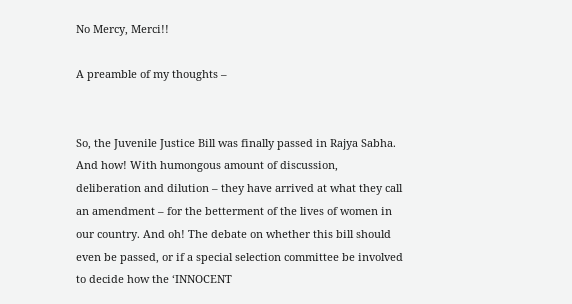No Mercy, Merci!!

A preamble of my thoughts –


So, the Juvenile Justice Bill was finally passed in Rajya Sabha. And how! With humongous amount of discussion, deliberation and dilution – they have arrived at what they call an amendment – for the betterment of the lives of women in our country. And oh! The debate on whether this bill should even be passed, or if a special selection committee be involved to decide how the ‘INNOCENT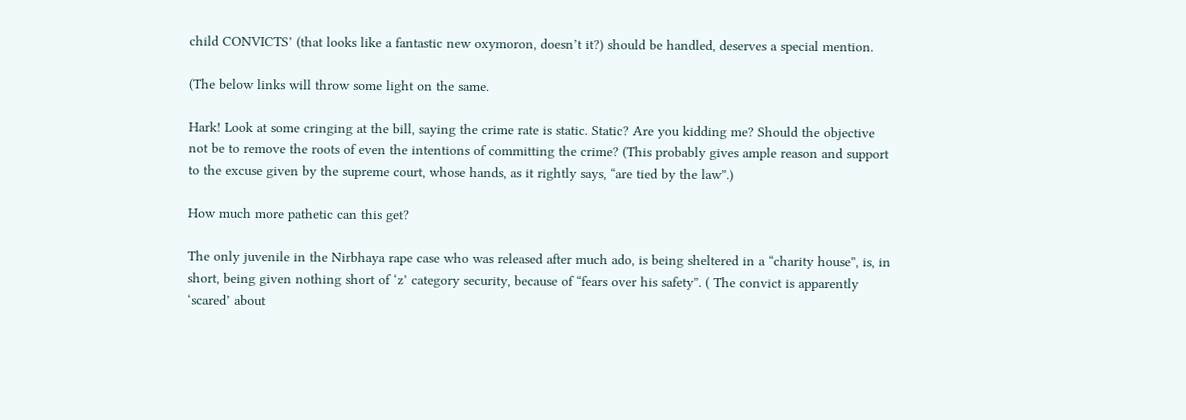child CONVICTS’ (that looks like a fantastic new oxymoron, doesn’t it?) should be handled, deserves a special mention.

(The below links will throw some light on the same.

Hark! Look at some cringing at the bill, saying the crime rate is static. Static? Are you kidding me? Should the objective not be to remove the roots of even the intentions of committing the crime? (This probably gives ample reason and support to the excuse given by the supreme court, whose hands, as it rightly says, “are tied by the law”.)

How much more pathetic can this get?

The only juvenile in the Nirbhaya rape case who was released after much ado, is being sheltered in a “charity house”, is, in short, being given nothing short of ‘z’ category security, because of “fears over his safety”. ( The convict is apparently ‘scared’ about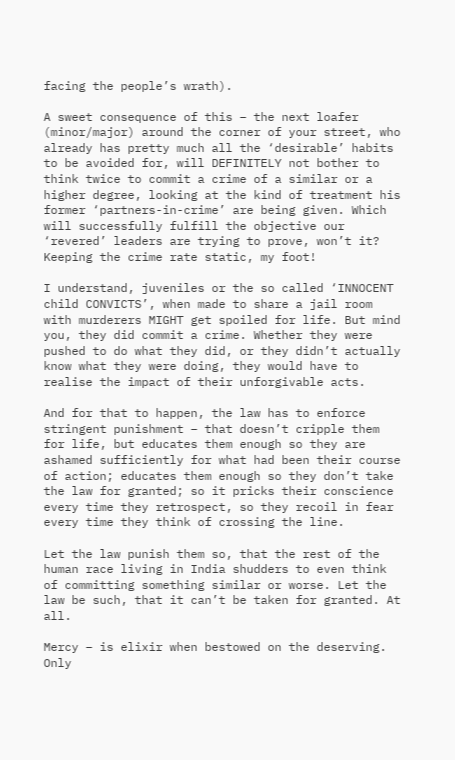facing the people’s wrath).

A sweet consequence of this – the next loafer (minor/major) around the corner of your street, who already has pretty much all the ‘desirable’ habits to be avoided for, will DEFINITELY not bother to think twice to commit a crime of a similar or a higher degree, looking at the kind of treatment his former ‘partners-in-crime’ are being given. Which will successfully fulfill the objective our ‘revered’ leaders are trying to prove, won’t it? Keeping the crime rate static, my foot!

I understand, juveniles or the so called ‘INNOCENT child CONVICTS’, when made to share a jail room with murderers MIGHT get spoiled for life. But mind you, they did commit a crime. Whether they were pushed to do what they did, or they didn’t actually know what they were doing, they would have to realise the impact of their unforgivable acts.

And for that to happen, the law has to enforce stringent punishment – that doesn’t cripple them for life, but educates them enough so they are ashamed sufficiently for what had been their course of action; educates them enough so they don’t take the law for granted; so it pricks their conscience every time they retrospect, so they recoil in fear every time they think of crossing the line.

Let the law punish them so, that the rest of the human race living in India shudders to even think of committing something similar or worse. Let the law be such, that it can’t be taken for granted. At all.

Mercy – is elixir when bestowed on the deserving. Only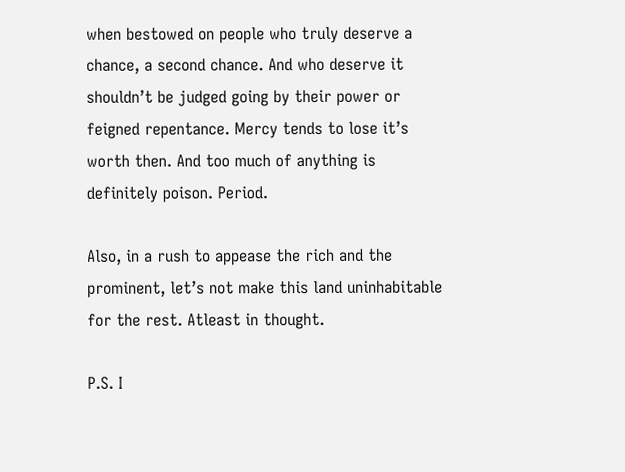when bestowed on people who truly deserve a chance, a second chance. And who deserve it shouldn’t be judged going by their power or feigned repentance. Mercy tends to lose it’s worth then. And too much of anything is definitely poison. Period.

Also, in a rush to appease the rich and the prominent, let’s not make this land uninhabitable for the rest. Atleast in thought.

P.S. I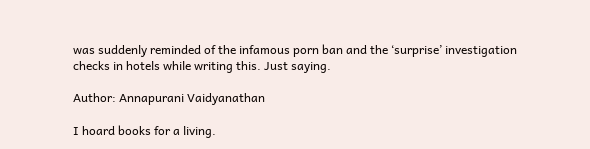was suddenly reminded of the infamous porn ban and the ‘surprise’ investigation checks in hotels while writing this. Just saying.

Author: Annapurani Vaidyanathan

I hoard books for a living.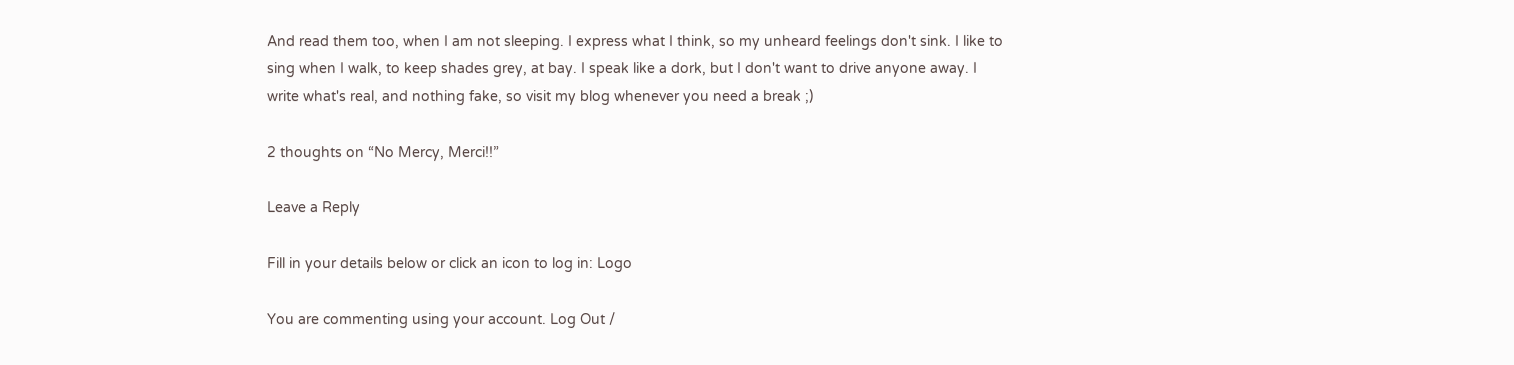And read them too, when I am not sleeping. I express what I think, so my unheard feelings don't sink. I like to sing when I walk, to keep shades grey, at bay. I speak like a dork, but I don't want to drive anyone away. I write what's real, and nothing fake, so visit my blog whenever you need a break ;)

2 thoughts on “No Mercy, Merci!!”

Leave a Reply

Fill in your details below or click an icon to log in: Logo

You are commenting using your account. Log Out /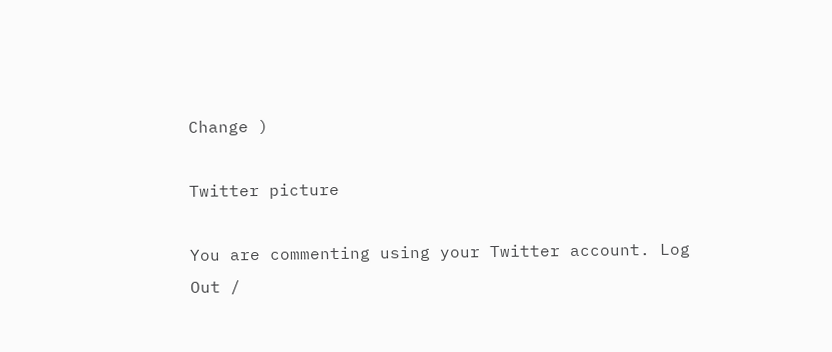Change )

Twitter picture

You are commenting using your Twitter account. Log Out /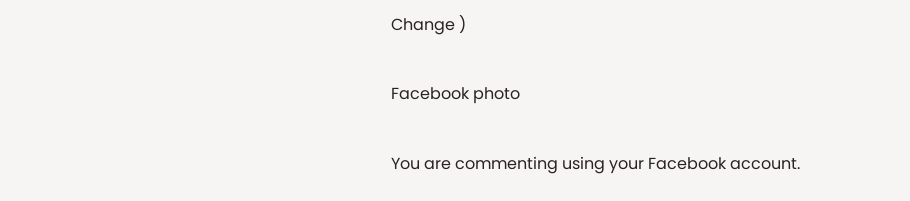Change )

Facebook photo

You are commenting using your Facebook account.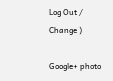Log Out / Change )

Google+ photo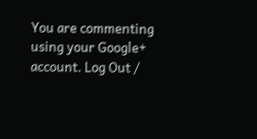You are commenting using your Google+ account. Log Out /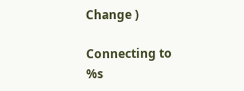Change )

Connecting to %s